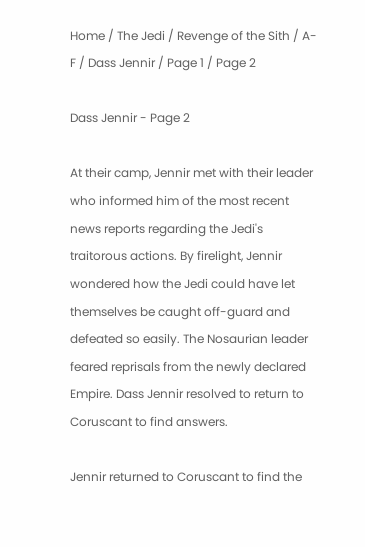Home / The Jedi / Revenge of the Sith / A-F / Dass Jennir / Page 1 / Page 2

Dass Jennir - Page 2

At their camp, Jennir met with their leader who informed him of the most recent news reports regarding the Jedi's traitorous actions. By firelight, Jennir wondered how the Jedi could have let themselves be caught off-guard and defeated so easily. The Nosaurian leader feared reprisals from the newly declared Empire. Dass Jennir resolved to return to Coruscant to find answers.

Jennir returned to Coruscant to find the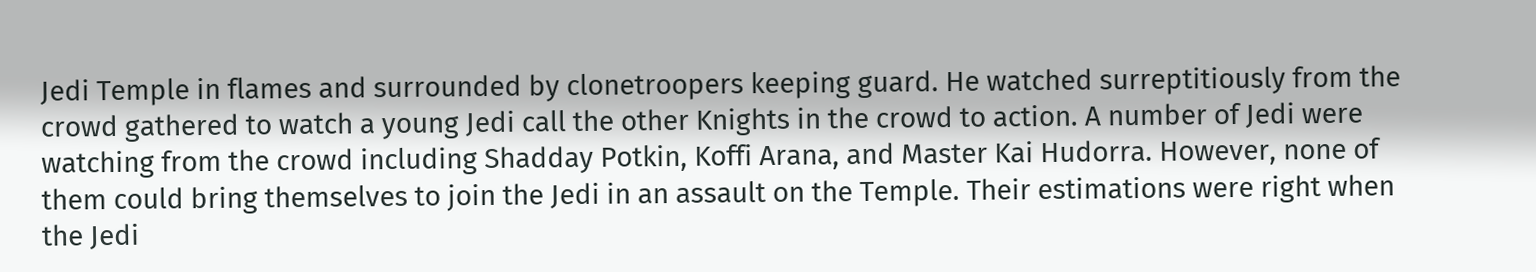Jedi Temple in flames and surrounded by clonetroopers keeping guard. He watched surreptitiously from the crowd gathered to watch a young Jedi call the other Knights in the crowd to action. A number of Jedi were watching from the crowd including Shadday Potkin, Koffi Arana, and Master Kai Hudorra. However, none of them could bring themselves to join the Jedi in an assault on the Temple. Their estimations were right when the Jedi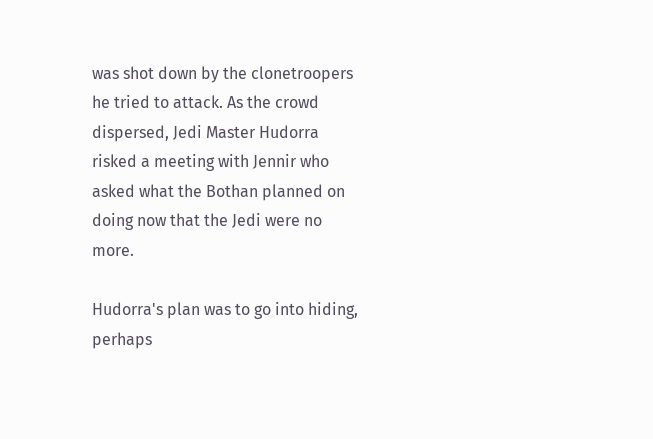was shot down by the clonetroopers he tried to attack. As the crowd dispersed, Jedi Master Hudorra risked a meeting with Jennir who asked what the Bothan planned on doing now that the Jedi were no more.

Hudorra's plan was to go into hiding, perhaps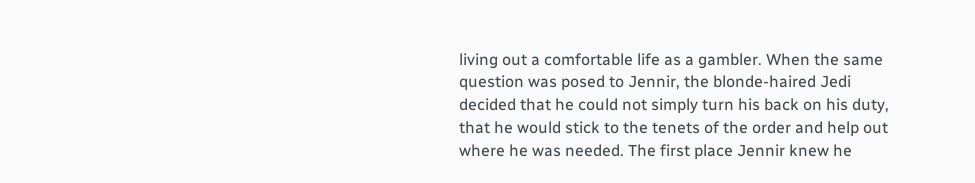living out a comfortable life as a gambler. When the same question was posed to Jennir, the blonde-haired Jedi decided that he could not simply turn his back on his duty, that he would stick to the tenets of the order and help out where he was needed. The first place Jennir knew he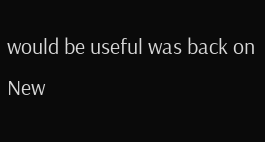would be useful was back on New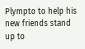Plympto to help his new friends stand up to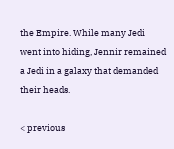the Empire. While many Jedi went into hiding, Jennir remained a Jedi in a galaxy that demanded their heads.

< previous